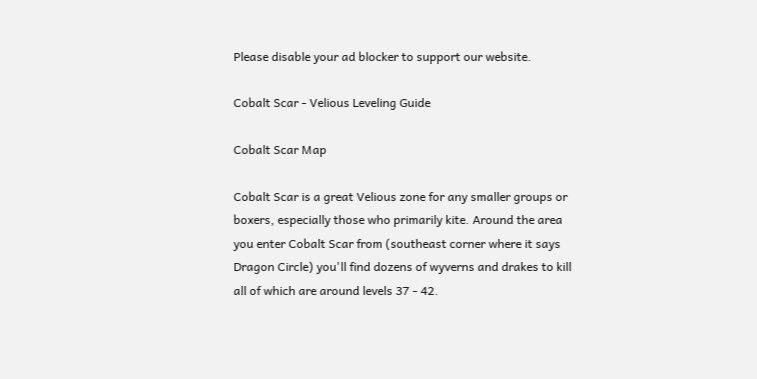Please disable your ad blocker to support our website.

Cobalt Scar - Velious Leveling Guide

Cobalt Scar Map

Cobalt Scar is a great Velious zone for any smaller groups or boxers, especially those who primarily kite. Around the area you enter Cobalt Scar from (southeast corner where it says Dragon Circle) you'll find dozens of wyverns and drakes to kill all of which are around levels 37 - 42.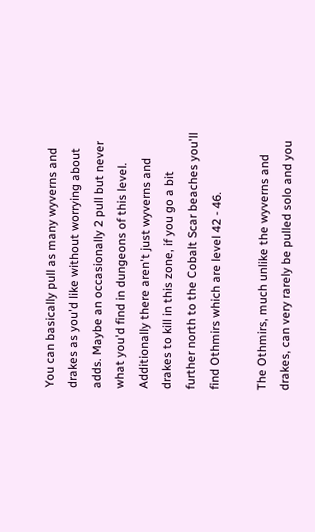You can basically pull as many wyverns and drakes as you'd like without worrying about adds. Maybe an occasionally 2 pull but never what you'd find in dungeons of this level. Additionally there aren't just wyverns and drakes to kill in this zone, if you go a bit further north to the Cobalt Scar beaches you'll find Othmirs which are level 42 - 46.

The Othmirs, much unlike the wyverns and drakes, can very rarely be pulled solo and you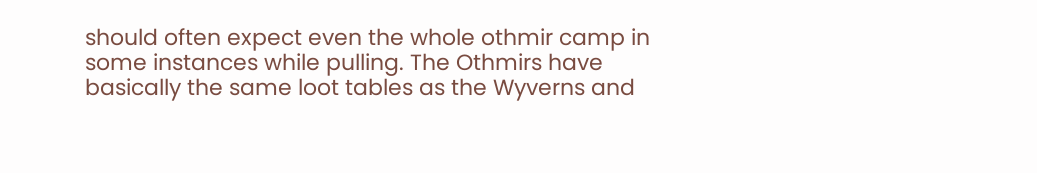should often expect even the whole othmir camp in some instances while pulling. The Othmirs have basically the same loot tables as the Wyverns and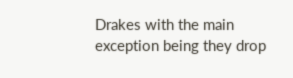Drakes with the main exception being they drop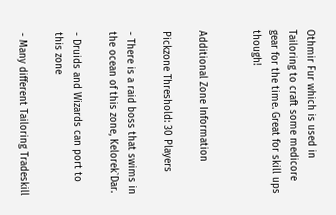Othmir Fur which is used in Tailoring to craft some medicore gear for the time. Great for skill ups though!


Additional Zone Information

Pickzone Threshold: 30 Players

- There is a raid boss that swims in the ocean of this zone, Kelorek`Dar.

- Druids and Wizards can port to this zone

- Many different Tailoring Tradeskill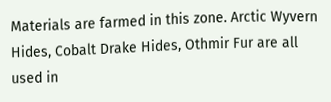Materials are farmed in this zone. Arctic Wyvern Hides, Cobalt Drake Hides, Othmir Fur are all used in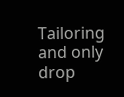Tailoring and only drop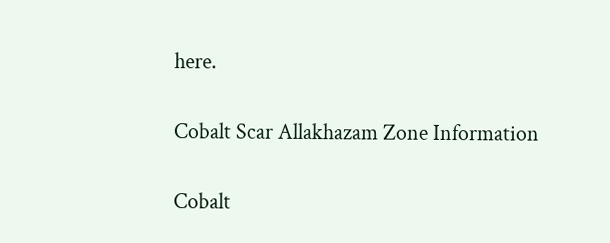here.

Cobalt Scar Allakhazam Zone Information

Cobalt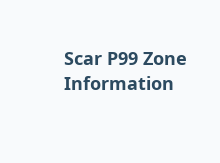Scar P99 Zone Information